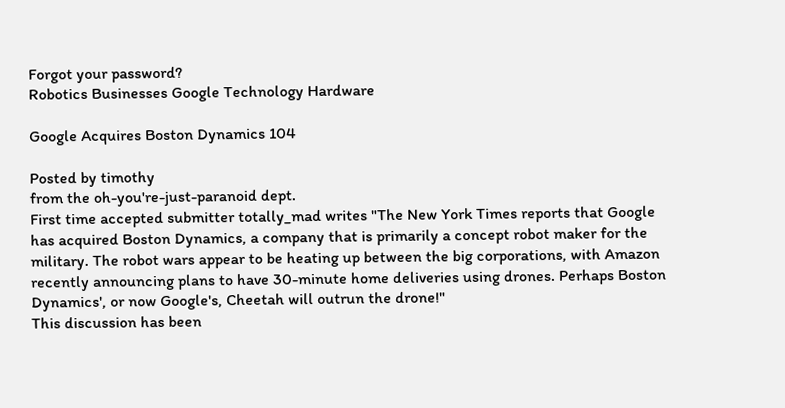Forgot your password?
Robotics Businesses Google Technology Hardware

Google Acquires Boston Dynamics 104

Posted by timothy
from the oh-you're-just-paranoid dept.
First time accepted submitter totally_mad writes "The New York Times reports that Google has acquired Boston Dynamics, a company that is primarily a concept robot maker for the military. The robot wars appear to be heating up between the big corporations, with Amazon recently announcing plans to have 30-minute home deliveries using drones. Perhaps Boston Dynamics', or now Google's, Cheetah will outrun the drone!"
This discussion has been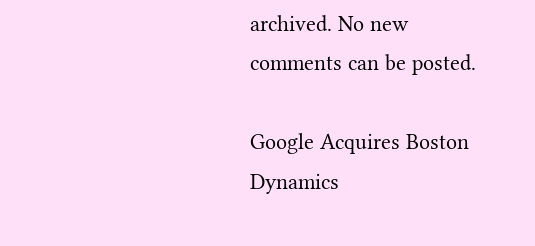archived. No new comments can be posted.

Google Acquires Boston Dynamics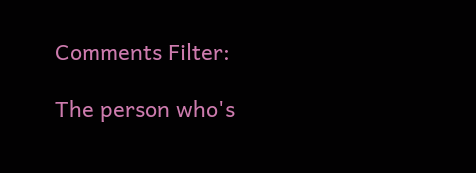Comments Filter:

The person who's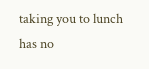taking you to lunch has no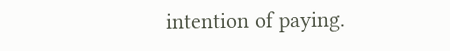intention of paying.